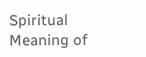Spiritual Meaning of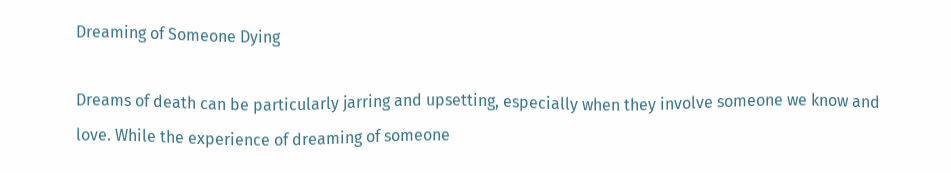Dreaming of Someone Dying

Dreams of death can be particularly jarring and upsetting, especially when they involve someone we know and love. While the experience of dreaming of someone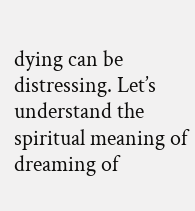dying can be distressing. Let’s understand the spiritual meaning of dreaming of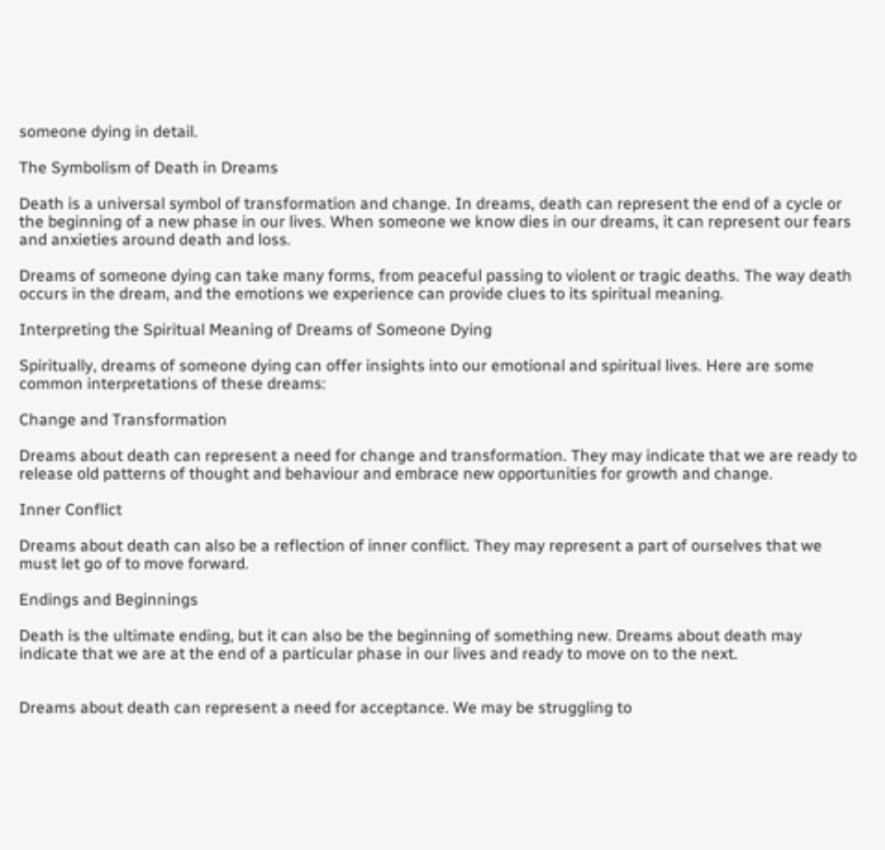someone dying in detail.

The Symbolism of Death in Dreams

Death is a universal symbol of transformation and change. In dreams, death can represent the end of a cycle or the beginning of a new phase in our lives. When someone we know dies in our dreams, it can represent our fears and anxieties around death and loss.

Dreams of someone dying can take many forms, from peaceful passing to violent or tragic deaths. The way death occurs in the dream, and the emotions we experience can provide clues to its spiritual meaning.

Interpreting the Spiritual Meaning of Dreams of Someone Dying

Spiritually, dreams of someone dying can offer insights into our emotional and spiritual lives. Here are some common interpretations of these dreams:

Change and Transformation

Dreams about death can represent a need for change and transformation. They may indicate that we are ready to release old patterns of thought and behaviour and embrace new opportunities for growth and change.

Inner Conflict

Dreams about death can also be a reflection of inner conflict. They may represent a part of ourselves that we must let go of to move forward.

Endings and Beginnings

Death is the ultimate ending, but it can also be the beginning of something new. Dreams about death may indicate that we are at the end of a particular phase in our lives and ready to move on to the next.


Dreams about death can represent a need for acceptance. We may be struggling to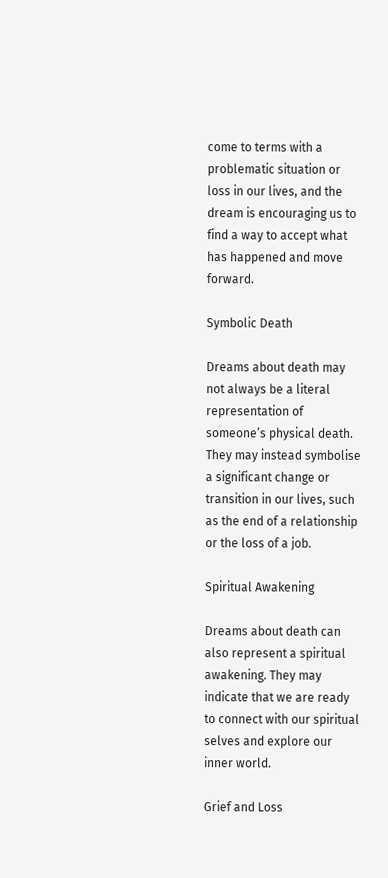come to terms with a problematic situation or loss in our lives, and the dream is encouraging us to find a way to accept what has happened and move forward.

Symbolic Death

Dreams about death may not always be a literal representation of someone’s physical death. They may instead symbolise a significant change or transition in our lives, such as the end of a relationship or the loss of a job.

Spiritual Awakening

Dreams about death can also represent a spiritual awakening. They may indicate that we are ready to connect with our spiritual selves and explore our inner world.

Grief and Loss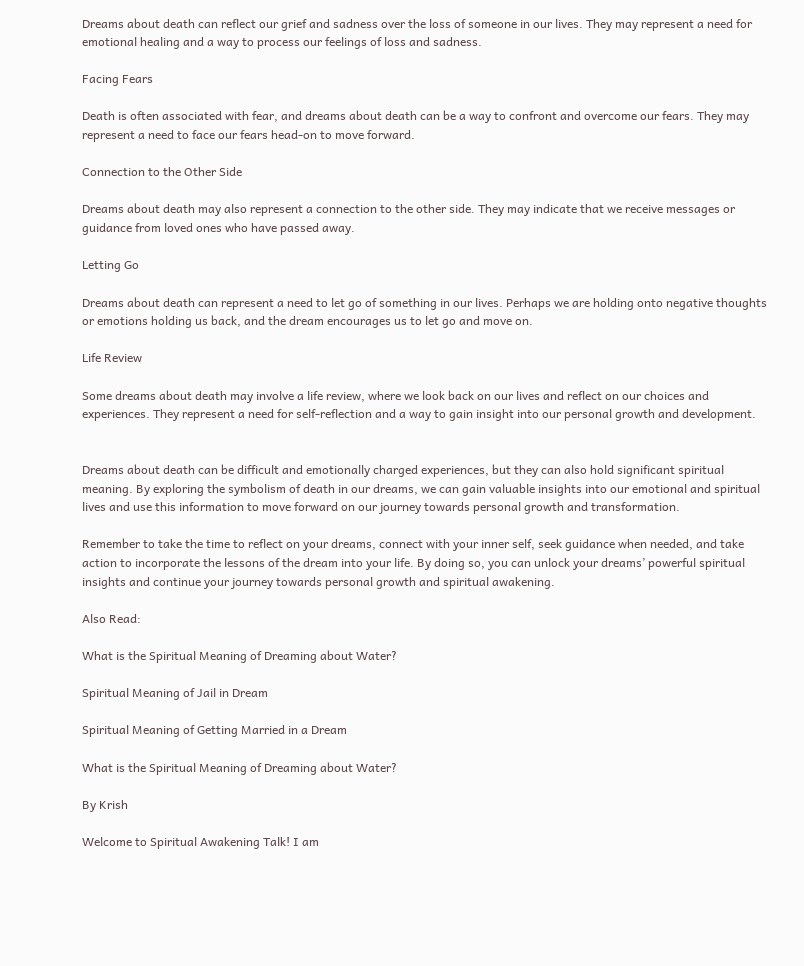Dreams about death can reflect our grief and sadness over the loss of someone in our lives. They may represent a need for emotional healing and a way to process our feelings of loss and sadness.

Facing Fears

Death is often associated with fear, and dreams about death can be a way to confront and overcome our fears. They may represent a need to face our fears head-on to move forward.

Connection to the Other Side

Dreams about death may also represent a connection to the other side. They may indicate that we receive messages or guidance from loved ones who have passed away.

Letting Go

Dreams about death can represent a need to let go of something in our lives. Perhaps we are holding onto negative thoughts or emotions holding us back, and the dream encourages us to let go and move on.

Life Review

Some dreams about death may involve a life review, where we look back on our lives and reflect on our choices and experiences. They represent a need for self-reflection and a way to gain insight into our personal growth and development.


Dreams about death can be difficult and emotionally charged experiences, but they can also hold significant spiritual meaning. By exploring the symbolism of death in our dreams, we can gain valuable insights into our emotional and spiritual lives and use this information to move forward on our journey towards personal growth and transformation.

Remember to take the time to reflect on your dreams, connect with your inner self, seek guidance when needed, and take action to incorporate the lessons of the dream into your life. By doing so, you can unlock your dreams’ powerful spiritual insights and continue your journey towards personal growth and spiritual awakening.

Also Read:

What is the Spiritual Meaning of Dreaming about Water?

Spiritual Meaning of Jail in Dream

Spiritual Meaning of Getting Married in a Dream

What is the Spiritual Meaning of Dreaming about Water?

By Krish

Welcome to Spiritual Awakening Talk! I am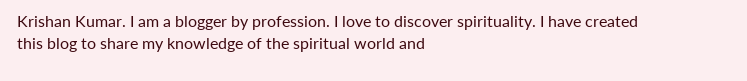Krishan Kumar. I am a blogger by profession. I love to discover spirituality. I have created this blog to share my knowledge of the spiritual world and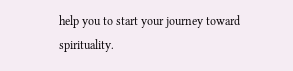help you to start your journey toward spirituality.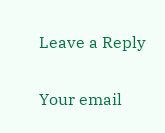Leave a Reply

Your email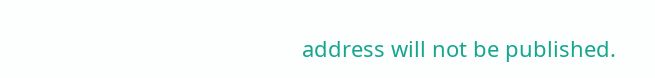address will not be published.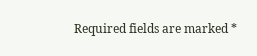Required fields are marked *